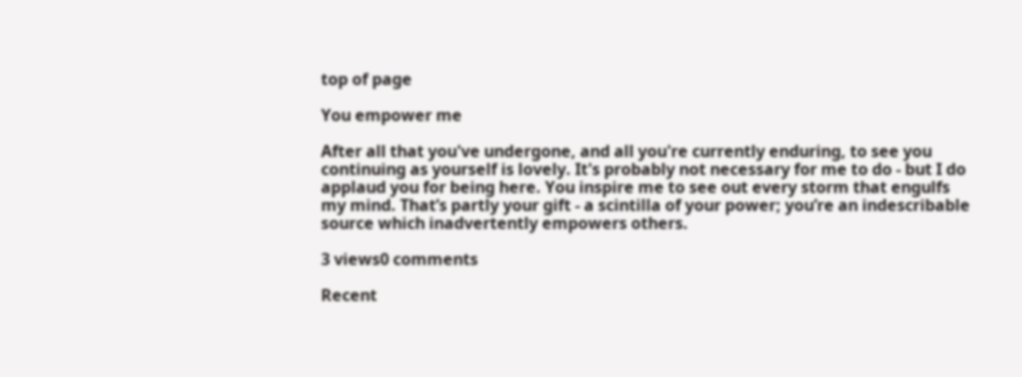top of page

You empower me

After all that you've undergone, and all you're currently enduring, to see you continuing as yourself is lovely. It's probably not necessary for me to do - but I do applaud you for being here. You inspire me to see out every storm that engulfs my mind. That’s partly your gift - a scintilla of your power; you’re an indescribable source which inadvertently empowers others.

3 views0 comments

Recent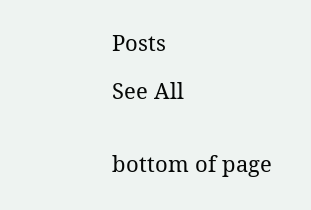Posts

See All


bottom of page